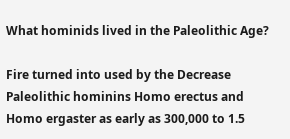What hominids lived in the Paleolithic Age?

Fire turned into used by the Decrease Paleolithic hominins Homo erectus and Homo ergaster as early as 300,000 to 1.5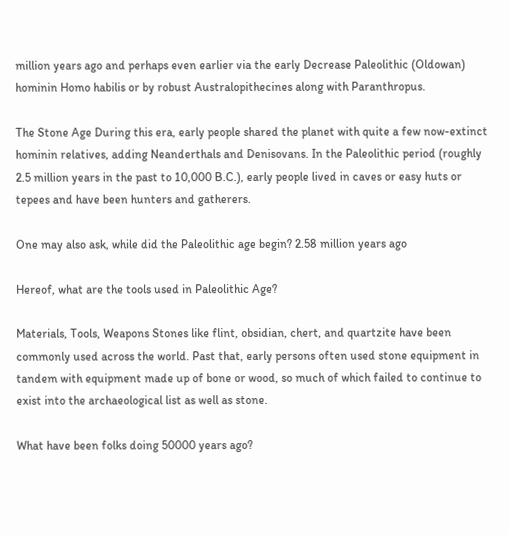million years ago and perhaps even earlier via the early Decrease Paleolithic (Oldowan) hominin Homo habilis or by robust Australopithecines along with Paranthropus.

The Stone Age During this era, early people shared the planet with quite a few now-extinct hominin relatives, adding Neanderthals and Denisovans. In the Paleolithic period (roughly 2.5 million years in the past to 10,000 B.C.), early people lived in caves or easy huts or tepees and have been hunters and gatherers.

One may also ask, while did the Paleolithic age begin? 2.58 million years ago

Hereof, what are the tools used in Paleolithic Age?

Materials, Tools, Weapons Stones like flint, obsidian, chert, and quartzite have been commonly used across the world. Past that, early persons often used stone equipment in tandem with equipment made up of bone or wood, so much of which failed to continue to exist into the archaeological list as well as stone.

What have been folks doing 50000 years ago?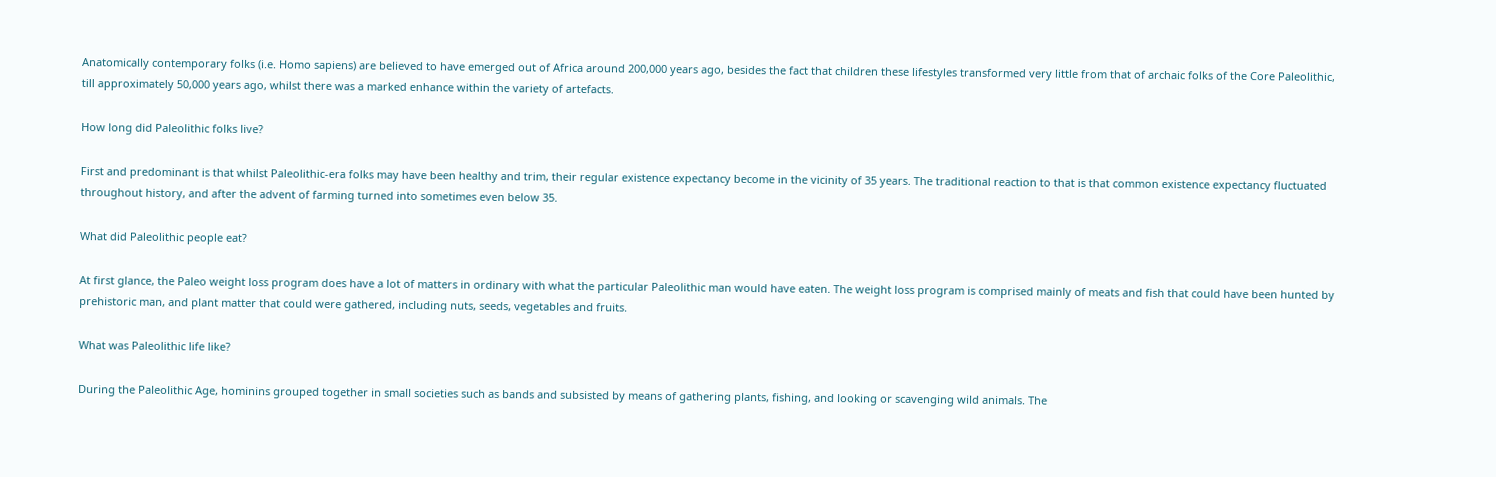Anatomically contemporary folks (i.e. Homo sapiens) are believed to have emerged out of Africa around 200,000 years ago, besides the fact that children these lifestyles transformed very little from that of archaic folks of the Core Paleolithic, till approximately 50,000 years ago, whilst there was a marked enhance within the variety of artefacts.

How long did Paleolithic folks live?

First and predominant is that whilst Paleolithic-era folks may have been healthy and trim, their regular existence expectancy become in the vicinity of 35 years. The traditional reaction to that is that common existence expectancy fluctuated throughout history, and after the advent of farming turned into sometimes even below 35.

What did Paleolithic people eat?

At first glance, the Paleo weight loss program does have a lot of matters in ordinary with what the particular Paleolithic man would have eaten. The weight loss program is comprised mainly of meats and fish that could have been hunted by prehistoric man, and plant matter that could were gathered, including nuts, seeds, vegetables and fruits.

What was Paleolithic life like?

During the Paleolithic Age, hominins grouped together in small societies such as bands and subsisted by means of gathering plants, fishing, and looking or scavenging wild animals. The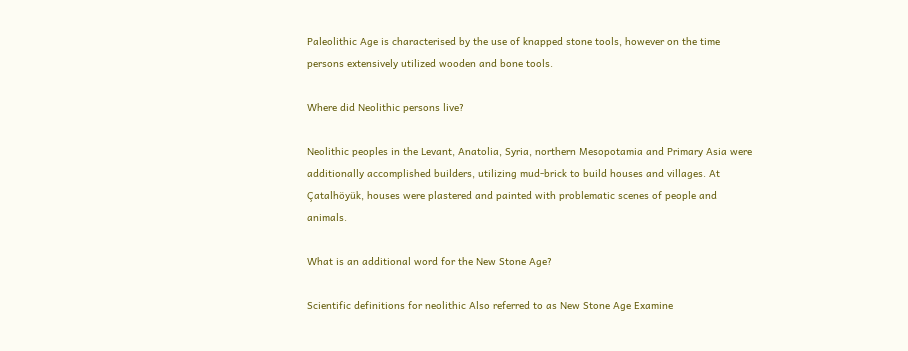Paleolithic Age is characterised by the use of knapped stone tools, however on the time persons extensively utilized wooden and bone tools.

Where did Neolithic persons live?

Neolithic peoples in the Levant, Anatolia, Syria, northern Mesopotamia and Primary Asia were additionally accomplished builders, utilizing mud-brick to build houses and villages. At Çatalhöyük, houses were plastered and painted with problematic scenes of people and animals.

What is an additional word for the New Stone Age?

Scientific definitions for neolithic Also referred to as New Stone Age Examine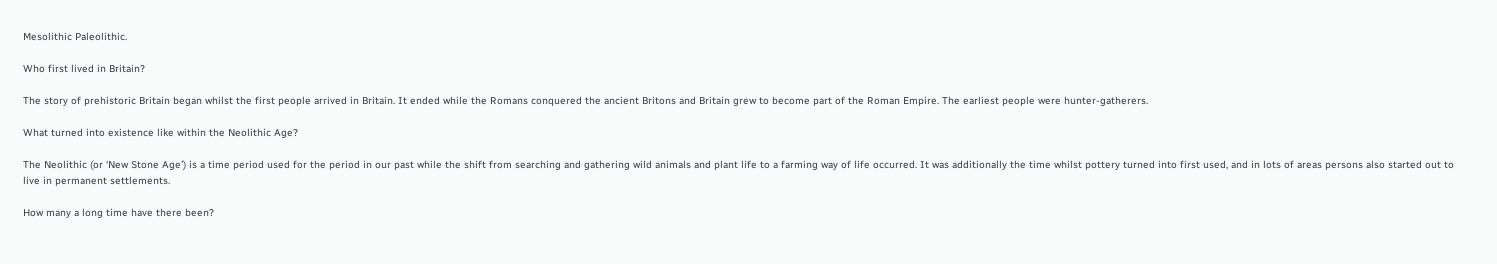Mesolithic Paleolithic.

Who first lived in Britain?

The story of prehistoric Britain began whilst the first people arrived in Britain. It ended while the Romans conquered the ancient Britons and Britain grew to become part of the Roman Empire. The earliest people were hunter-gatherers.

What turned into existence like within the Neolithic Age?

The Neolithic (or ‘New Stone Age’) is a time period used for the period in our past while the shift from searching and gathering wild animals and plant life to a farming way of life occurred. It was additionally the time whilst pottery turned into first used, and in lots of areas persons also started out to live in permanent settlements.

How many a long time have there been?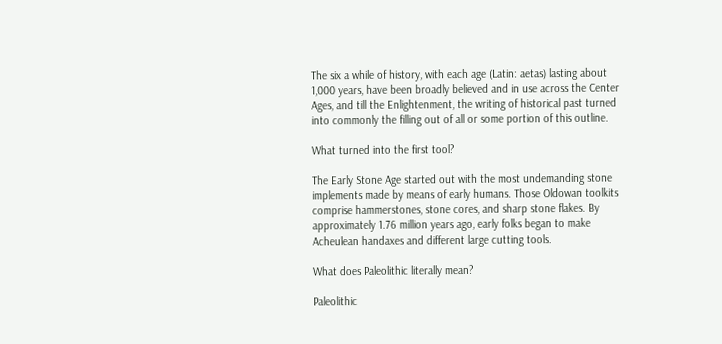The six a while of history, with each age (Latin: aetas) lasting about 1,000 years, have been broadly believed and in use across the Center Ages, and till the Enlightenment, the writing of historical past turned into commonly the filling out of all or some portion of this outline.

What turned into the first tool?

The Early Stone Age started out with the most undemanding stone implements made by means of early humans. Those Oldowan toolkits comprise hammerstones, stone cores, and sharp stone flakes. By approximately 1.76 million years ago, early folks began to make Acheulean handaxes and different large cutting tools.

What does Paleolithic literally mean?

Paleolithic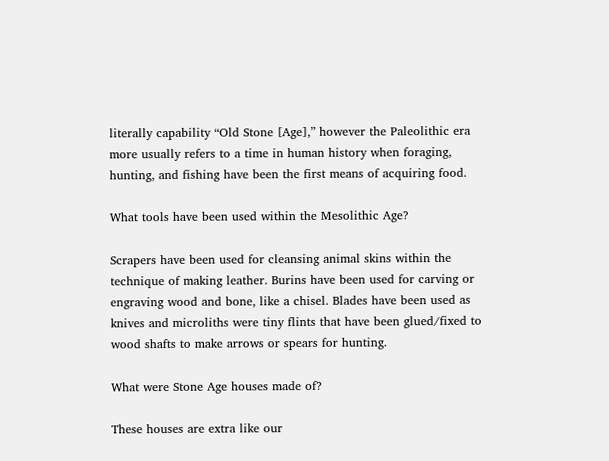literally capability “Old Stone [Age],” however the Paleolithic era more usually refers to a time in human history when foraging, hunting, and fishing have been the first means of acquiring food.

What tools have been used within the Mesolithic Age?

Scrapers have been used for cleansing animal skins within the technique of making leather. Burins have been used for carving or engraving wood and bone, like a chisel. Blades have been used as knives and microliths were tiny flints that have been glued/fixed to wood shafts to make arrows or spears for hunting.

What were Stone Age houses made of?

These houses are extra like our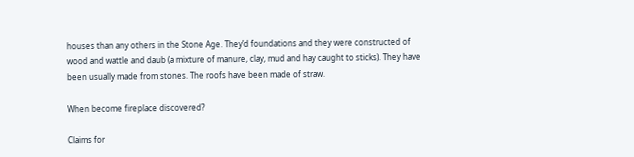houses than any others in the Stone Age. They’d foundations and they were constructed of wood and wattle and daub (a mixture of manure, clay, mud and hay caught to sticks). They have been usually made from stones. The roofs have been made of straw.

When become fireplace discovered?

Claims for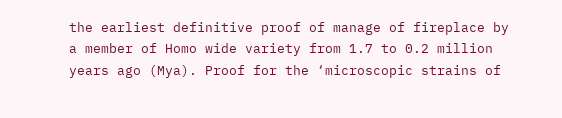the earliest definitive proof of manage of fireplace by a member of Homo wide variety from 1.7 to 0.2 million years ago (Mya). Proof for the ‘microscopic strains of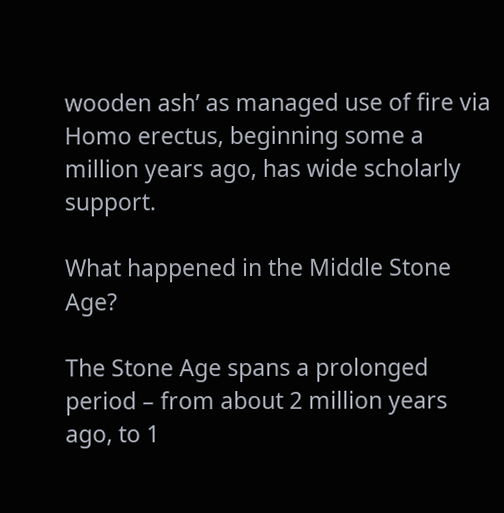wooden ash’ as managed use of fire via Homo erectus, beginning some a million years ago, has wide scholarly support.

What happened in the Middle Stone Age?

The Stone Age spans a prolonged period – from about 2 million years ago, to 1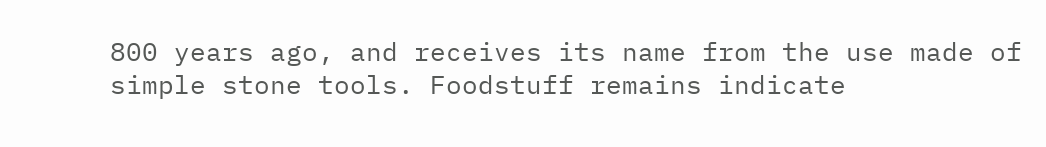800 years ago, and receives its name from the use made of simple stone tools. Foodstuff remains indicate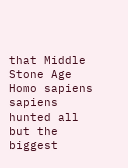that Middle Stone Age Homo sapiens sapiens hunted all but the biggest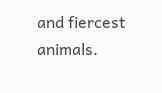and fiercest animals.